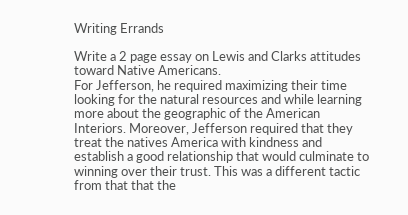Writing Errands

Write a 2 page essay on Lewis and Clarks attitudes toward Native Americans.
For Jefferson, he required maximizing their time looking for the natural resources and while learning more about the geographic of the American Interiors. Moreover, Jefferson required that they treat the natives America with kindness and establish a good relationship that would culminate to winning over their trust. This was a different tactic from that that the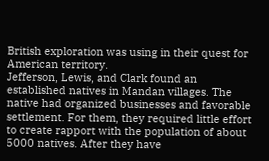British exploration was using in their quest for American territory.
Jefferson, Lewis, and Clark found an established natives in Mandan villages. The native had organized businesses and favorable settlement. For them, they required little effort to create rapport with the population of about 5000 natives. After they have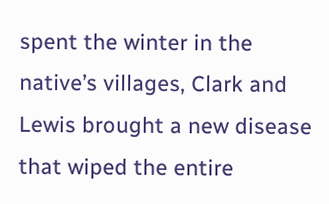spent the winter in the native’s villages, Clark and Lewis brought a new disease that wiped the entire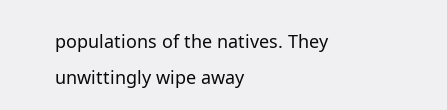populations of the natives. They unwittingly wipe away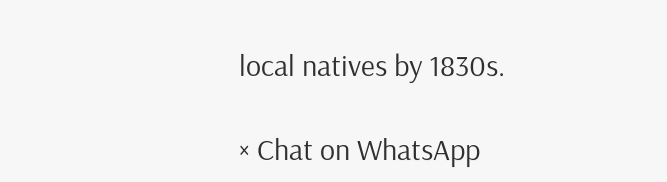local natives by 1830s.

× Chat on WhatsApp